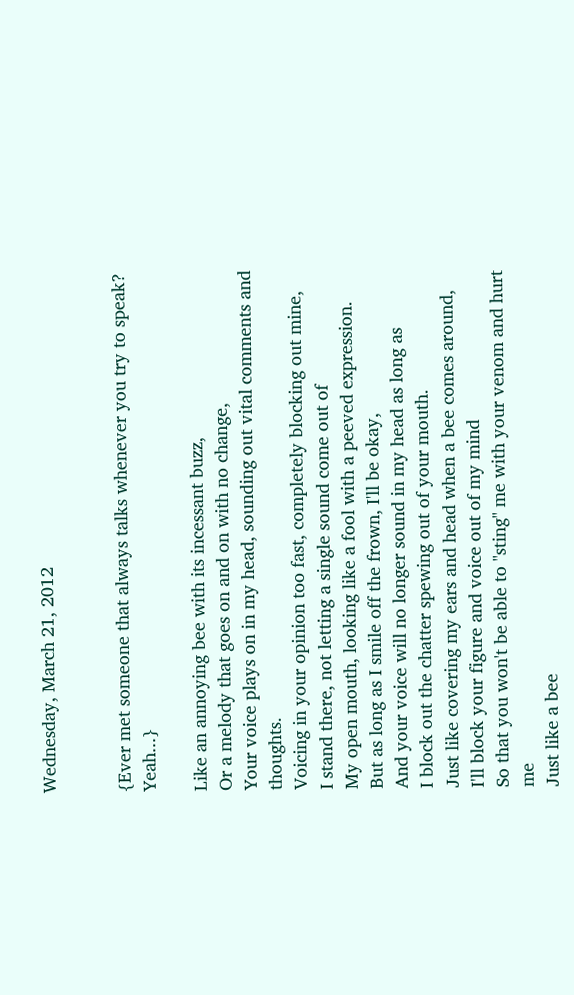Wednesday, March 21, 2012


{Ever met someone that always talks whenever you try to speak? Yeah...}

Like an annoying bee with its incessant buzz,
Or a melody that goes on and on with no change,
Your voice plays on in my head, sounding out vital comments and thoughts.
Voicing in your opinion too fast, completely blocking out mine,
I stand there, not letting a single sound come out of
My open mouth, looking like a fool with a peeved expression.
But as long as I smile off the frown, I'll be okay,
And your voice will no longer sound in my head as long as
I block out the chatter spewing out of your mouth.
Just like covering my ears and head when a bee comes around,
I'll block your figure and voice out of my mind
So that you won't be able to "sting" me with your venom and hurt me
Just like a bee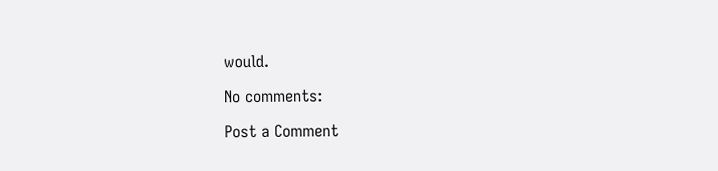would.

No comments:

Post a Comment